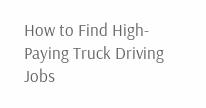How to Find High-Paying Truck Driving Jobs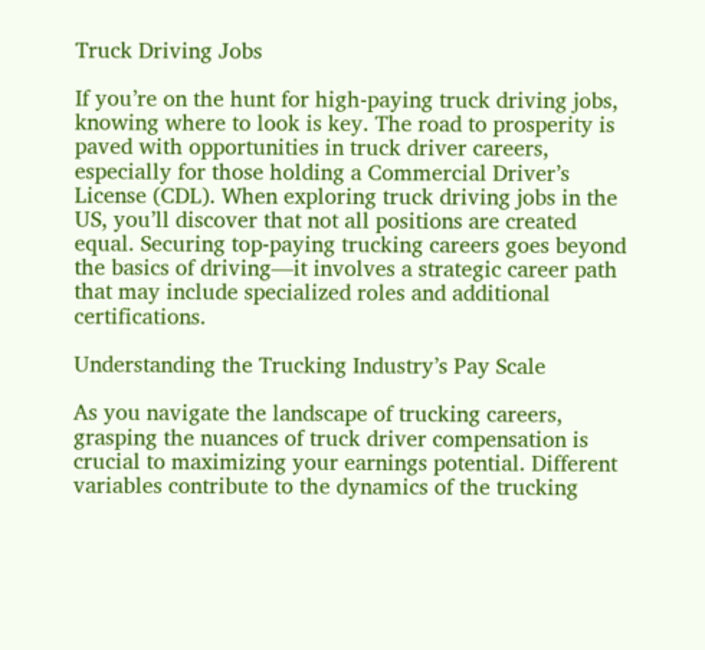Truck Driving Jobs

If you’re on the hunt for high-paying truck driving jobs, knowing where to look is key. The road to prosperity is paved with opportunities in truck driver careers, especially for those holding a Commercial Driver’s License (CDL). When exploring truck driving jobs in the US, you’ll discover that not all positions are created equal. Securing top-paying trucking careers goes beyond the basics of driving—it involves a strategic career path that may include specialized roles and additional certifications.

Understanding the Trucking Industry’s Pay Scale

As you navigate the landscape of trucking careers, grasping the nuances of truck driver compensation is crucial to maximizing your earnings potential. Different variables contribute to the dynamics of the trucking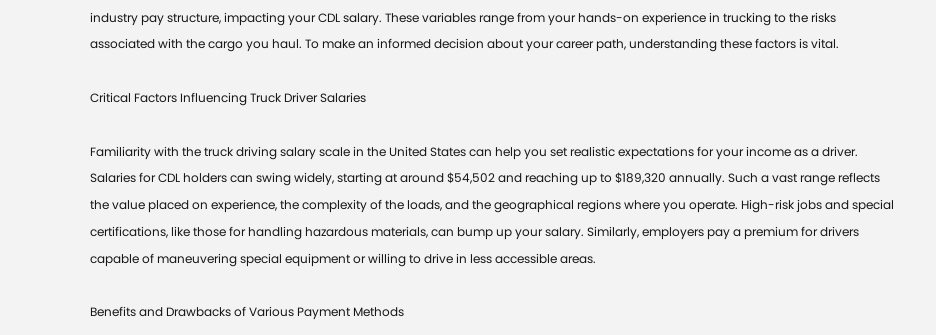industry pay structure, impacting your CDL salary. These variables range from your hands-on experience in trucking to the risks associated with the cargo you haul. To make an informed decision about your career path, understanding these factors is vital.

Critical Factors Influencing Truck Driver Salaries

Familiarity with the truck driving salary scale in the United States can help you set realistic expectations for your income as a driver. Salaries for CDL holders can swing widely, starting at around $54,502 and reaching up to $189,320 annually. Such a vast range reflects the value placed on experience, the complexity of the loads, and the geographical regions where you operate. High-risk jobs and special certifications, like those for handling hazardous materials, can bump up your salary. Similarly, employers pay a premium for drivers capable of maneuvering special equipment or willing to drive in less accessible areas.

Benefits and Drawbacks of Various Payment Methods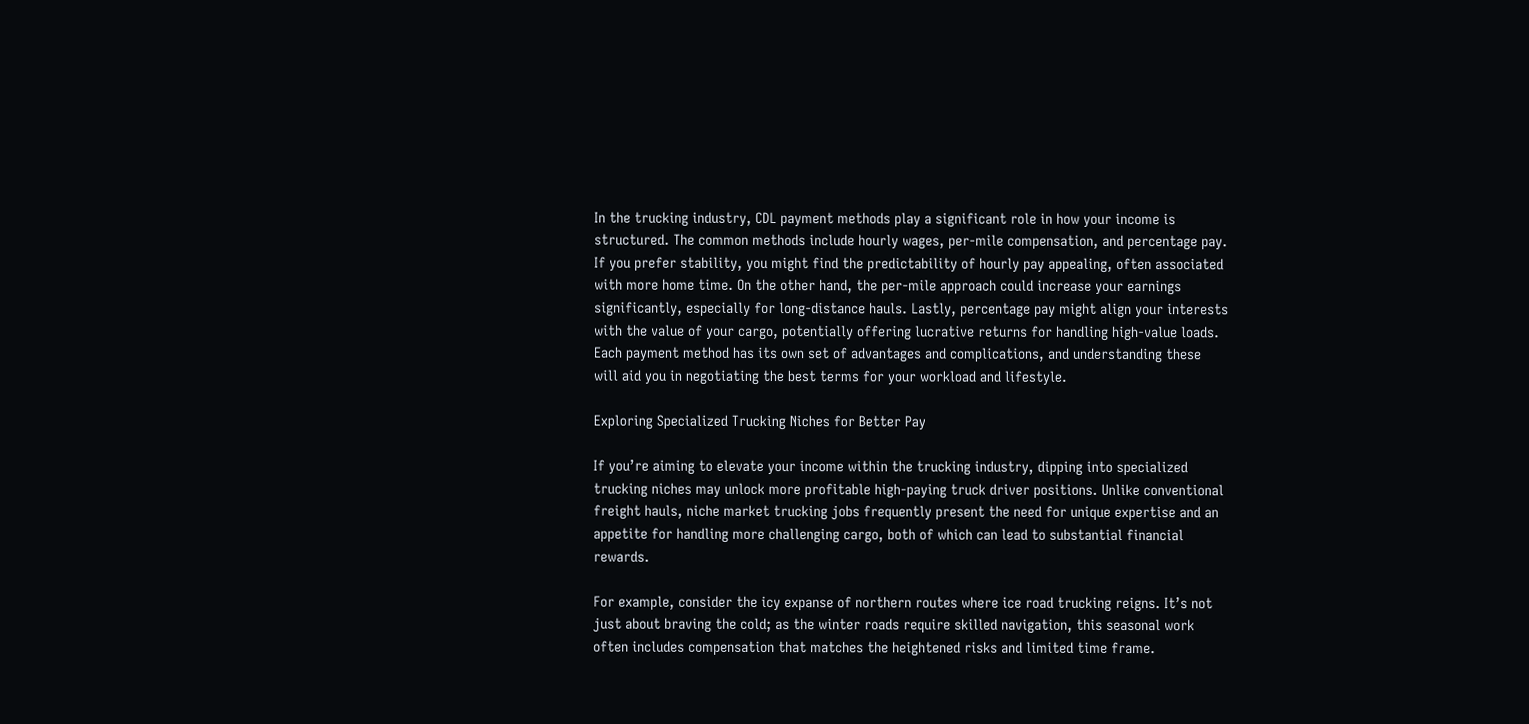In the trucking industry, CDL payment methods play a significant role in how your income is structured. The common methods include hourly wages, per-mile compensation, and percentage pay. If you prefer stability, you might find the predictability of hourly pay appealing, often associated with more home time. On the other hand, the per-mile approach could increase your earnings significantly, especially for long-distance hauls. Lastly, percentage pay might align your interests with the value of your cargo, potentially offering lucrative returns for handling high-value loads. Each payment method has its own set of advantages and complications, and understanding these will aid you in negotiating the best terms for your workload and lifestyle.

Exploring Specialized Trucking Niches for Better Pay

If you’re aiming to elevate your income within the trucking industry, dipping into specialized trucking niches may unlock more profitable high-paying truck driver positions. Unlike conventional freight hauls, niche market trucking jobs frequently present the need for unique expertise and an appetite for handling more challenging cargo, both of which can lead to substantial financial rewards.

For example, consider the icy expanse of northern routes where ice road trucking reigns. It’s not just about braving the cold; as the winter roads require skilled navigation, this seasonal work often includes compensation that matches the heightened risks and limited time frame.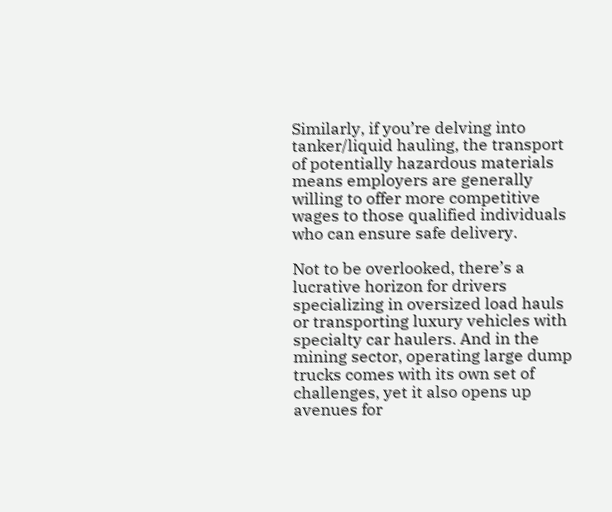Similarly, if you’re delving into tanker/liquid hauling, the transport of potentially hazardous materials means employers are generally willing to offer more competitive wages to those qualified individuals who can ensure safe delivery.

Not to be overlooked, there’s a lucrative horizon for drivers specializing in oversized load hauls or transporting luxury vehicles with specialty car haulers. And in the mining sector, operating large dump trucks comes with its own set of challenges, yet it also opens up avenues for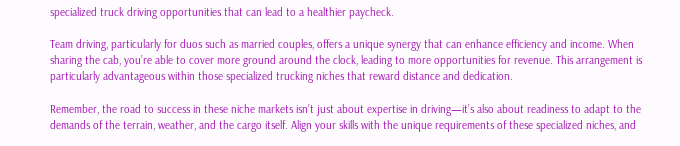specialized truck driving opportunities that can lead to a healthier paycheck.

Team driving, particularly for duos such as married couples, offers a unique synergy that can enhance efficiency and income. When sharing the cab, you’re able to cover more ground around the clock, leading to more opportunities for revenue. This arrangement is particularly advantageous within those specialized trucking niches that reward distance and dedication.

Remember, the road to success in these niche markets isn’t just about expertise in driving—it’s also about readiness to adapt to the demands of the terrain, weather, and the cargo itself. Align your skills with the unique requirements of these specialized niches, and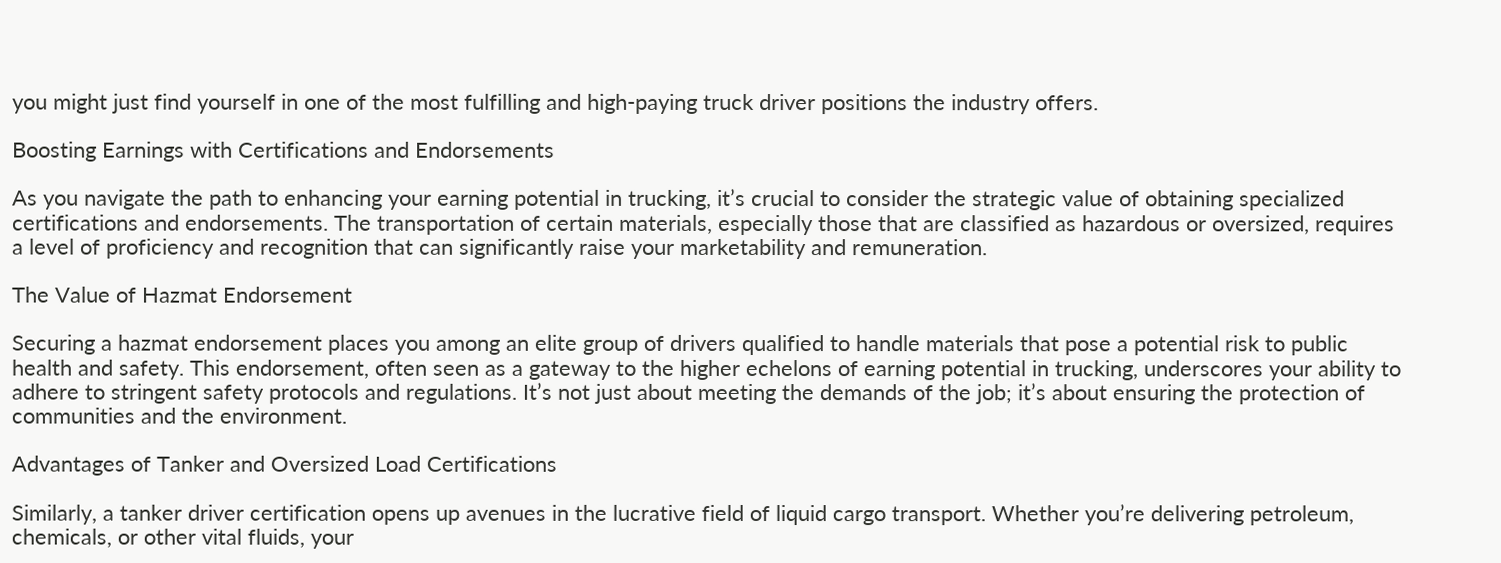you might just find yourself in one of the most fulfilling and high-paying truck driver positions the industry offers.

Boosting Earnings with Certifications and Endorsements

As you navigate the path to enhancing your earning potential in trucking, it’s crucial to consider the strategic value of obtaining specialized certifications and endorsements. The transportation of certain materials, especially those that are classified as hazardous or oversized, requires a level of proficiency and recognition that can significantly raise your marketability and remuneration.

The Value of Hazmat Endorsement

Securing a hazmat endorsement places you among an elite group of drivers qualified to handle materials that pose a potential risk to public health and safety. This endorsement, often seen as a gateway to the higher echelons of earning potential in trucking, underscores your ability to adhere to stringent safety protocols and regulations. It’s not just about meeting the demands of the job; it’s about ensuring the protection of communities and the environment.

Advantages of Tanker and Oversized Load Certifications

Similarly, a tanker driver certification opens up avenues in the lucrative field of liquid cargo transport. Whether you’re delivering petroleum, chemicals, or other vital fluids, your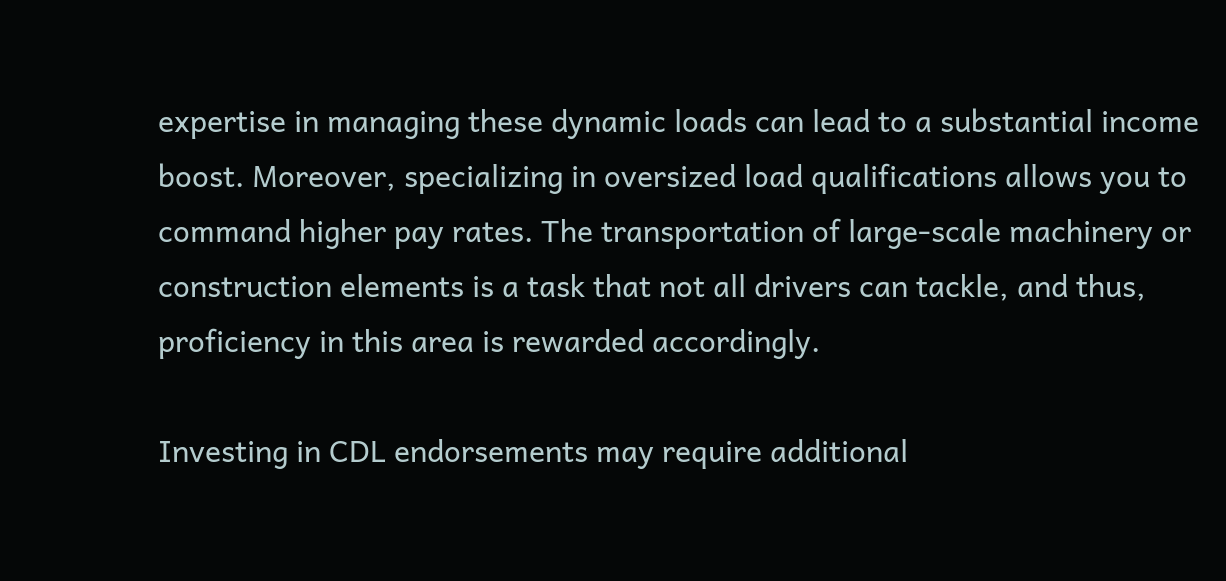expertise in managing these dynamic loads can lead to a substantial income boost. Moreover, specializing in oversized load qualifications allows you to command higher pay rates. The transportation of large-scale machinery or construction elements is a task that not all drivers can tackle, and thus, proficiency in this area is rewarded accordingly.

Investing in CDL endorsements may require additional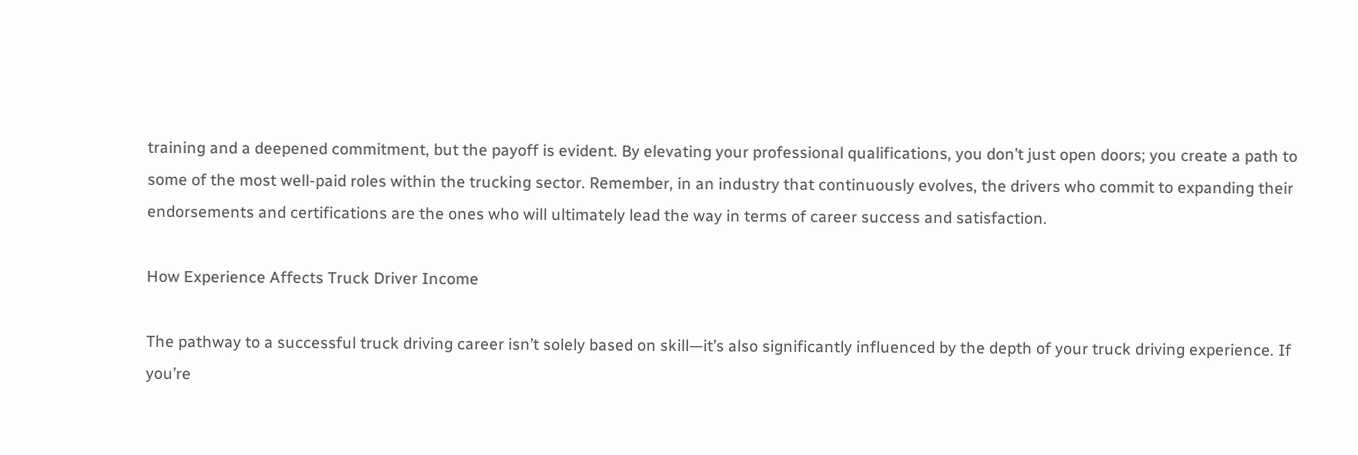training and a deepened commitment, but the payoff is evident. By elevating your professional qualifications, you don’t just open doors; you create a path to some of the most well-paid roles within the trucking sector. Remember, in an industry that continuously evolves, the drivers who commit to expanding their endorsements and certifications are the ones who will ultimately lead the way in terms of career success and satisfaction.

How Experience Affects Truck Driver Income

The pathway to a successful truck driving career isn’t solely based on skill—it’s also significantly influenced by the depth of your truck driving experience. If you’re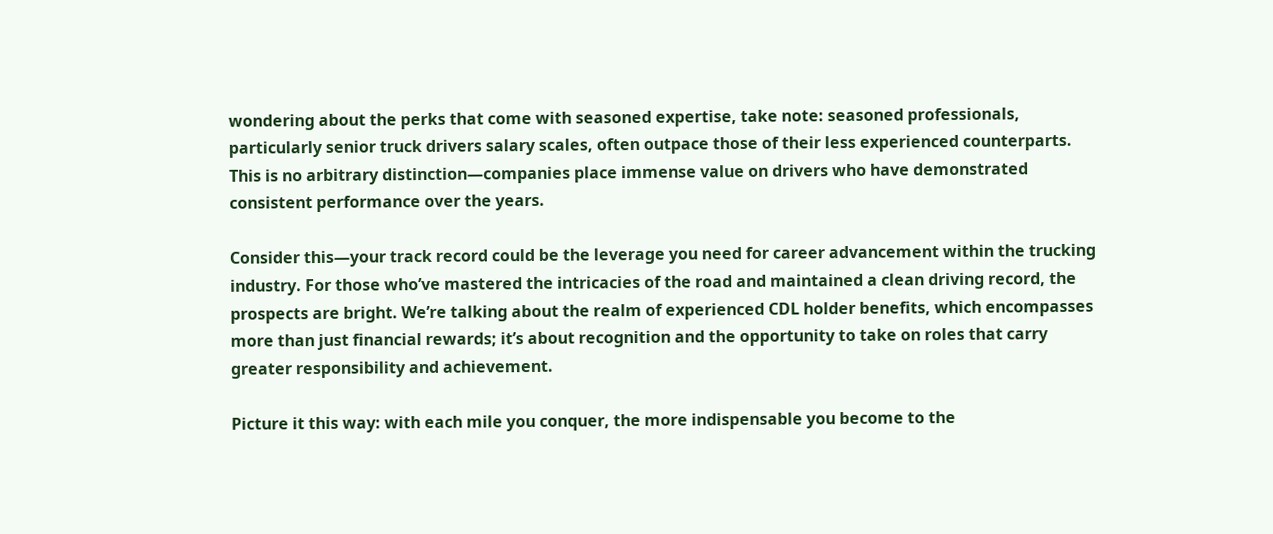wondering about the perks that come with seasoned expertise, take note: seasoned professionals, particularly senior truck drivers salary scales, often outpace those of their less experienced counterparts. This is no arbitrary distinction—companies place immense value on drivers who have demonstrated consistent performance over the years.

Consider this—your track record could be the leverage you need for career advancement within the trucking industry. For those who’ve mastered the intricacies of the road and maintained a clean driving record, the prospects are bright. We’re talking about the realm of experienced CDL holder benefits, which encompasses more than just financial rewards; it’s about recognition and the opportunity to take on roles that carry greater responsibility and achievement.

Picture it this way: with each mile you conquer, the more indispensable you become to the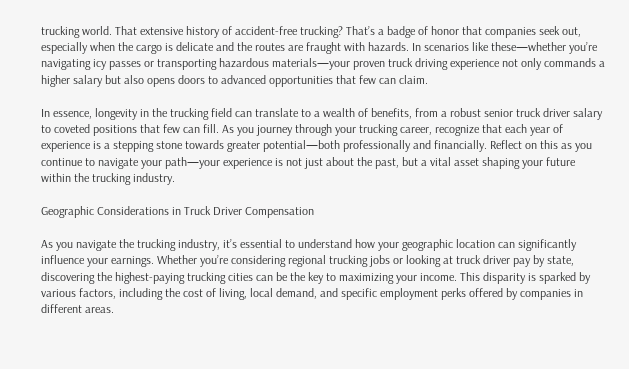trucking world. That extensive history of accident-free trucking? That’s a badge of honor that companies seek out, especially when the cargo is delicate and the routes are fraught with hazards. In scenarios like these—whether you’re navigating icy passes or transporting hazardous materials—your proven truck driving experience not only commands a higher salary but also opens doors to advanced opportunities that few can claim.

In essence, longevity in the trucking field can translate to a wealth of benefits, from a robust senior truck driver salary to coveted positions that few can fill. As you journey through your trucking career, recognize that each year of experience is a stepping stone towards greater potential—both professionally and financially. Reflect on this as you continue to navigate your path—your experience is not just about the past, but a vital asset shaping your future within the trucking industry.

Geographic Considerations in Truck Driver Compensation

As you navigate the trucking industry, it’s essential to understand how your geographic location can significantly influence your earnings. Whether you’re considering regional trucking jobs or looking at truck driver pay by state, discovering the highest-paying trucking cities can be the key to maximizing your income. This disparity is sparked by various factors, including the cost of living, local demand, and specific employment perks offered by companies in different areas.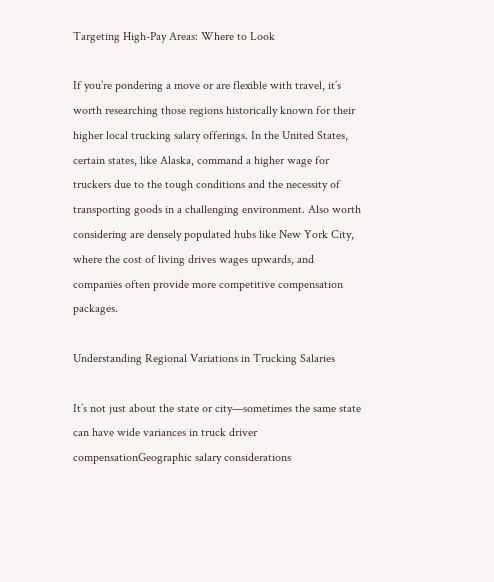Targeting High-Pay Areas: Where to Look

If you’re pondering a move or are flexible with travel, it’s worth researching those regions historically known for their higher local trucking salary offerings. In the United States, certain states, like Alaska, command a higher wage for truckers due to the tough conditions and the necessity of transporting goods in a challenging environment. Also worth considering are densely populated hubs like New York City, where the cost of living drives wages upwards, and companies often provide more competitive compensation packages.

Understanding Regional Variations in Trucking Salaries

It’s not just about the state or city—sometimes the same state can have wide variances in truck driver compensationGeographic salary considerations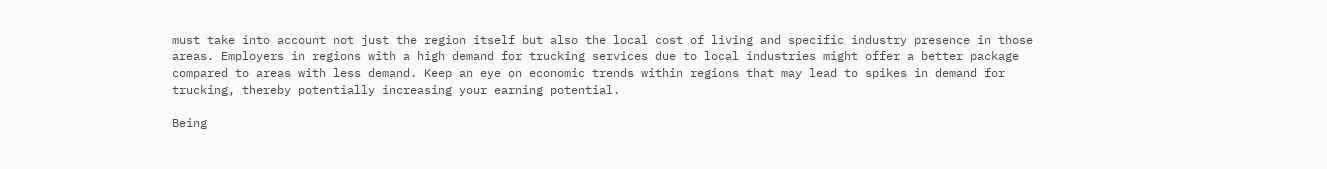must take into account not just the region itself but also the local cost of living and specific industry presence in those areas. Employers in regions with a high demand for trucking services due to local industries might offer a better package compared to areas with less demand. Keep an eye on economic trends within regions that may lead to spikes in demand for trucking, thereby potentially increasing your earning potential.

Being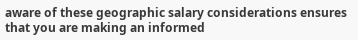aware of these geographic salary considerations ensures that you are making an informed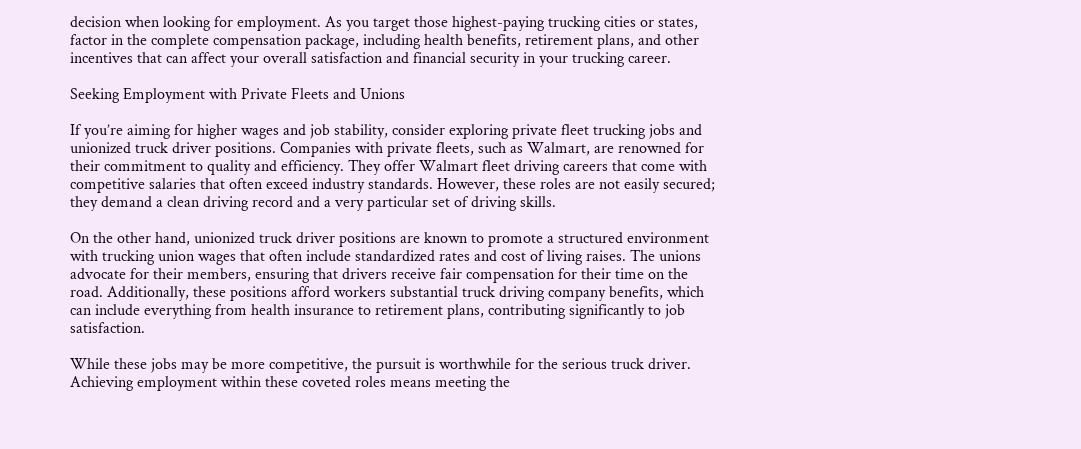decision when looking for employment. As you target those highest-paying trucking cities or states, factor in the complete compensation package, including health benefits, retirement plans, and other incentives that can affect your overall satisfaction and financial security in your trucking career.

Seeking Employment with Private Fleets and Unions

If you’re aiming for higher wages and job stability, consider exploring private fleet trucking jobs and unionized truck driver positions. Companies with private fleets, such as Walmart, are renowned for their commitment to quality and efficiency. They offer Walmart fleet driving careers that come with competitive salaries that often exceed industry standards. However, these roles are not easily secured; they demand a clean driving record and a very particular set of driving skills.

On the other hand, unionized truck driver positions are known to promote a structured environment with trucking union wages that often include standardized rates and cost of living raises. The unions advocate for their members, ensuring that drivers receive fair compensation for their time on the road. Additionally, these positions afford workers substantial truck driving company benefits, which can include everything from health insurance to retirement plans, contributing significantly to job satisfaction.

While these jobs may be more competitive, the pursuit is worthwhile for the serious truck driver. Achieving employment within these coveted roles means meeting the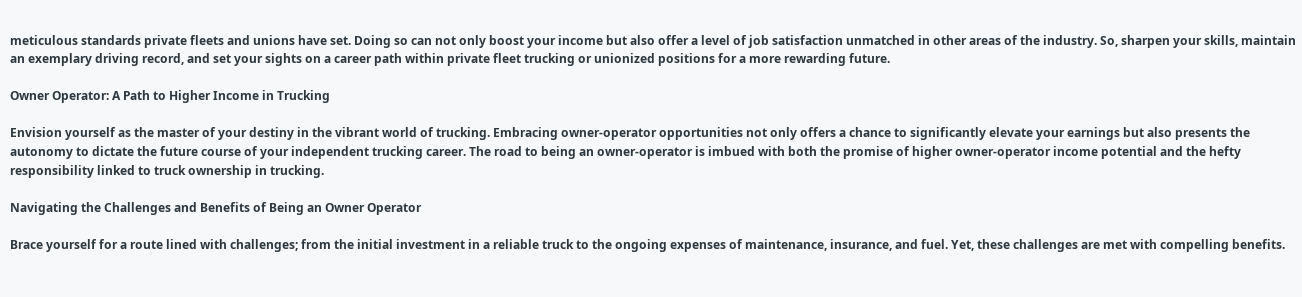meticulous standards private fleets and unions have set. Doing so can not only boost your income but also offer a level of job satisfaction unmatched in other areas of the industry. So, sharpen your skills, maintain an exemplary driving record, and set your sights on a career path within private fleet trucking or unionized positions for a more rewarding future.

Owner Operator: A Path to Higher Income in Trucking

Envision yourself as the master of your destiny in the vibrant world of trucking. Embracing owner-operator opportunities not only offers a chance to significantly elevate your earnings but also presents the autonomy to dictate the future course of your independent trucking career. The road to being an owner-operator is imbued with both the promise of higher owner-operator income potential and the hefty responsibility linked to truck ownership in trucking.

Navigating the Challenges and Benefits of Being an Owner Operator

Brace yourself for a route lined with challenges; from the initial investment in a reliable truck to the ongoing expenses of maintenance, insurance, and fuel. Yet, these challenges are met with compelling benefits.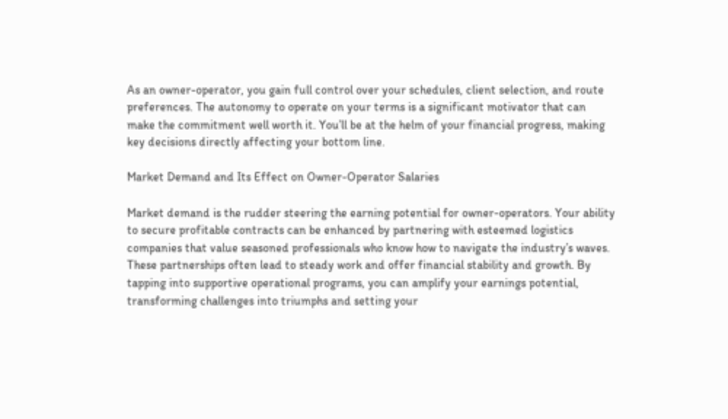As an owner-operator, you gain full control over your schedules, client selection, and route preferences. The autonomy to operate on your terms is a significant motivator that can make the commitment well worth it. You’ll be at the helm of your financial progress, making key decisions directly affecting your bottom line.

Market Demand and Its Effect on Owner-Operator Salaries

Market demand is the rudder steering the earning potential for owner-operators. Your ability to secure profitable contracts can be enhanced by partnering with esteemed logistics companies that value seasoned professionals who know how to navigate the industry’s waves. These partnerships often lead to steady work and offer financial stability and growth. By tapping into supportive operational programs, you can amplify your earnings potential, transforming challenges into triumphs and setting your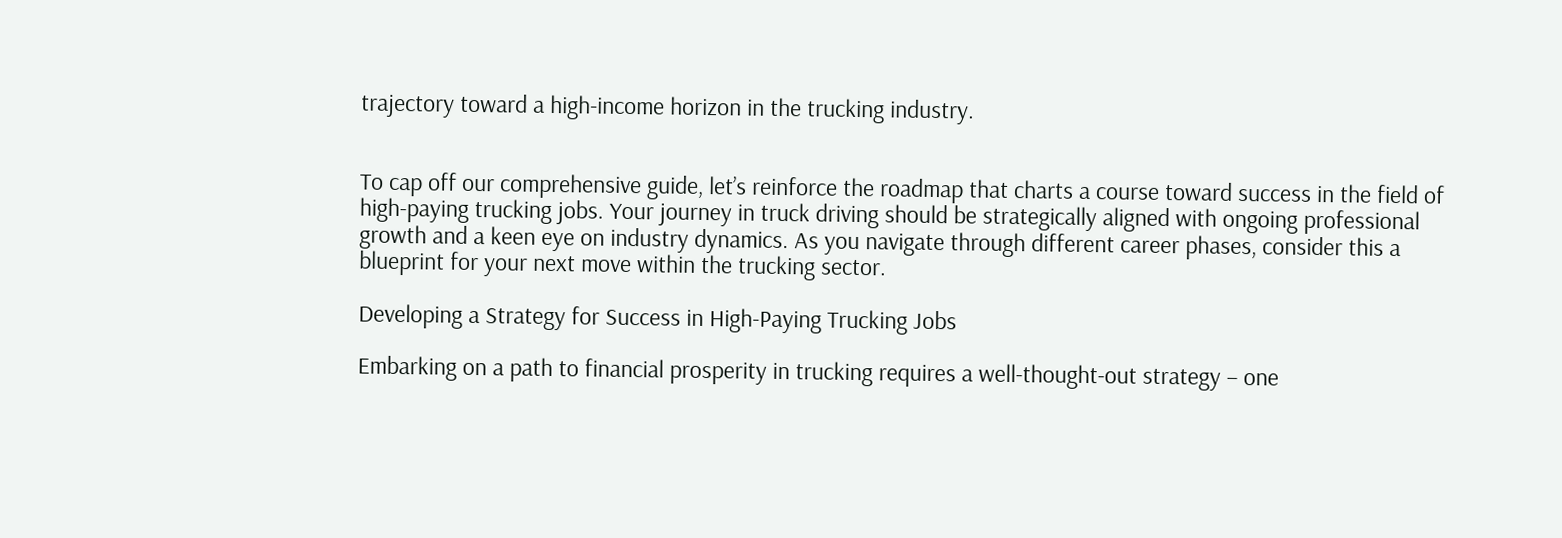trajectory toward a high-income horizon in the trucking industry.


To cap off our comprehensive guide, let’s reinforce the roadmap that charts a course toward success in the field of high-paying trucking jobs. Your journey in truck driving should be strategically aligned with ongoing professional growth and a keen eye on industry dynamics. As you navigate through different career phases, consider this a blueprint for your next move within the trucking sector.

Developing a Strategy for Success in High-Paying Trucking Jobs

Embarking on a path to financial prosperity in trucking requires a well-thought-out strategy – one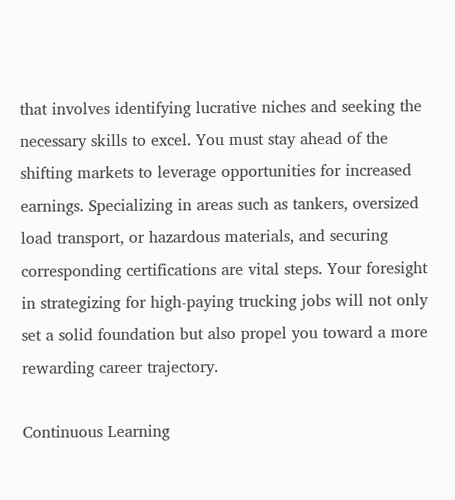that involves identifying lucrative niches and seeking the necessary skills to excel. You must stay ahead of the shifting markets to leverage opportunities for increased earnings. Specializing in areas such as tankers, oversized load transport, or hazardous materials, and securing corresponding certifications are vital steps. Your foresight in strategizing for high-paying trucking jobs will not only set a solid foundation but also propel you toward a more rewarding career trajectory.

Continuous Learning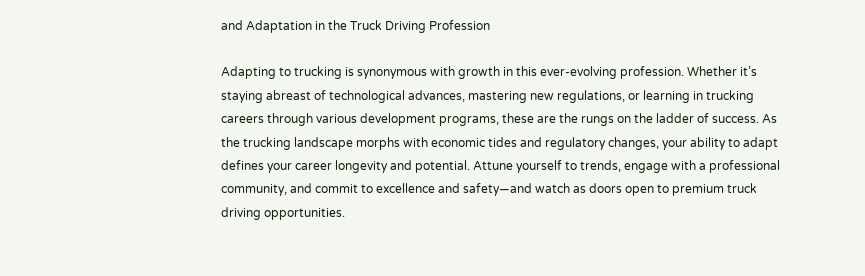and Adaptation in the Truck Driving Profession

Adapting to trucking is synonymous with growth in this ever-evolving profession. Whether it’s staying abreast of technological advances, mastering new regulations, or learning in trucking careers through various development programs, these are the rungs on the ladder of success. As the trucking landscape morphs with economic tides and regulatory changes, your ability to adapt defines your career longevity and potential. Attune yourself to trends, engage with a professional community, and commit to excellence and safety—and watch as doors open to premium truck driving opportunities.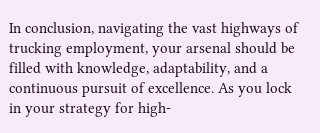In conclusion, navigating the vast highways of trucking employment, your arsenal should be filled with knowledge, adaptability, and a continuous pursuit of excellence. As you lock in your strategy for high-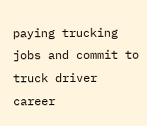paying trucking jobs and commit to truck driver career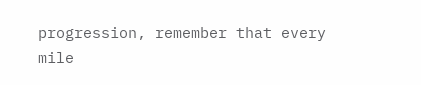progression, remember that every mile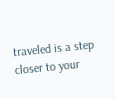traveled is a step closer to your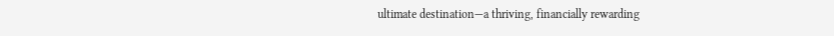ultimate destination—a thriving, financially rewarding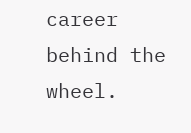career behind the wheel.